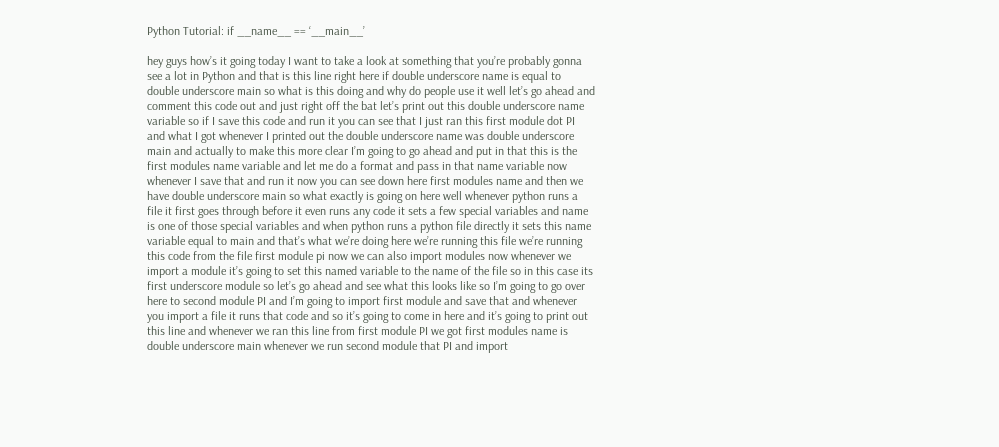Python Tutorial: if __name__ == ‘__main__’

hey guys how’s it going today I want to take a look at something that you’re probably gonna see a lot in Python and that is this line right here if double underscore name is equal to double underscore main so what is this doing and why do people use it well let’s go ahead and comment this code out and just right off the bat let’s print out this double underscore name variable so if I save this code and run it you can see that I just ran this first module dot PI and what I got whenever I printed out the double underscore name was double underscore main and actually to make this more clear I’m going to go ahead and put in that this is the first modules name variable and let me do a format and pass in that name variable now whenever I save that and run it now you can see down here first modules name and then we have double underscore main so what exactly is going on here well whenever python runs a file it first goes through before it even runs any code it sets a few special variables and name is one of those special variables and when python runs a python file directly it sets this name variable equal to main and that’s what we’re doing here we’re running this file we’re running this code from the file first module pi now we can also import modules now whenever we import a module it’s going to set this named variable to the name of the file so in this case its first underscore module so let’s go ahead and see what this looks like so I’m going to go over here to second module PI and I’m going to import first module and save that and whenever you import a file it runs that code and so it’s going to come in here and it’s going to print out this line and whenever we ran this line from first module PI we got first modules name is double underscore main whenever we run second module that PI and import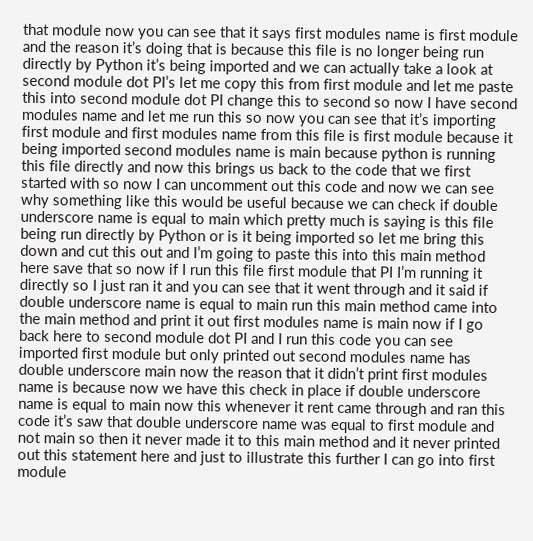that module now you can see that it says first modules name is first module and the reason it’s doing that is because this file is no longer being run directly by Python it’s being imported and we can actually take a look at second module dot PI’s let me copy this from first module and let me paste this into second module dot PI change this to second so now I have second modules name and let me run this so now you can see that it’s importing first module and first modules name from this file is first module because it being imported second modules name is main because python is running this file directly and now this brings us back to the code that we first started with so now I can uncomment out this code and now we can see why something like this would be useful because we can check if double underscore name is equal to main which pretty much is saying is this file being run directly by Python or is it being imported so let me bring this down and cut this out and I’m going to paste this into this main method here save that so now if I run this file first module that PI I’m running it directly so I just ran it and you can see that it went through and it said if double underscore name is equal to main run this main method came into the main method and print it out first modules name is main now if I go back here to second module dot PI and I run this code you can see imported first module but only printed out second modules name has double underscore main now the reason that it didn’t print first modules name is because now we have this check in place if double underscore name is equal to main now this whenever it rent came through and ran this code it’s saw that double underscore name was equal to first module and not main so then it never made it to this main method and it never printed out this statement here and just to illustrate this further I can go into first module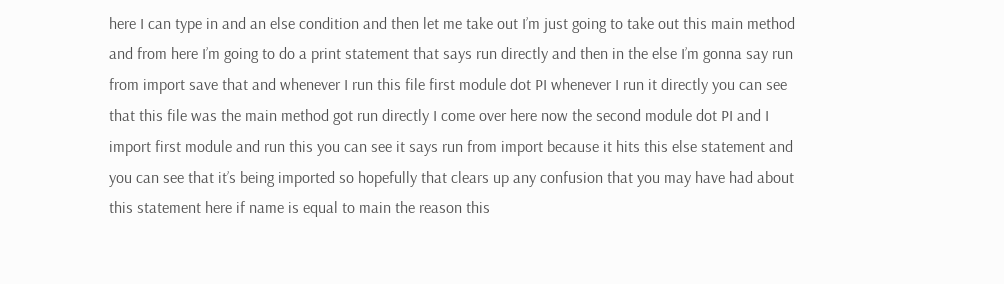here I can type in and an else condition and then let me take out I’m just going to take out this main method and from here I’m going to do a print statement that says run directly and then in the else I’m gonna say run from import save that and whenever I run this file first module dot PI whenever I run it directly you can see that this file was the main method got run directly I come over here now the second module dot PI and I import first module and run this you can see it says run from import because it hits this else statement and you can see that it’s being imported so hopefully that clears up any confusion that you may have had about this statement here if name is equal to main the reason this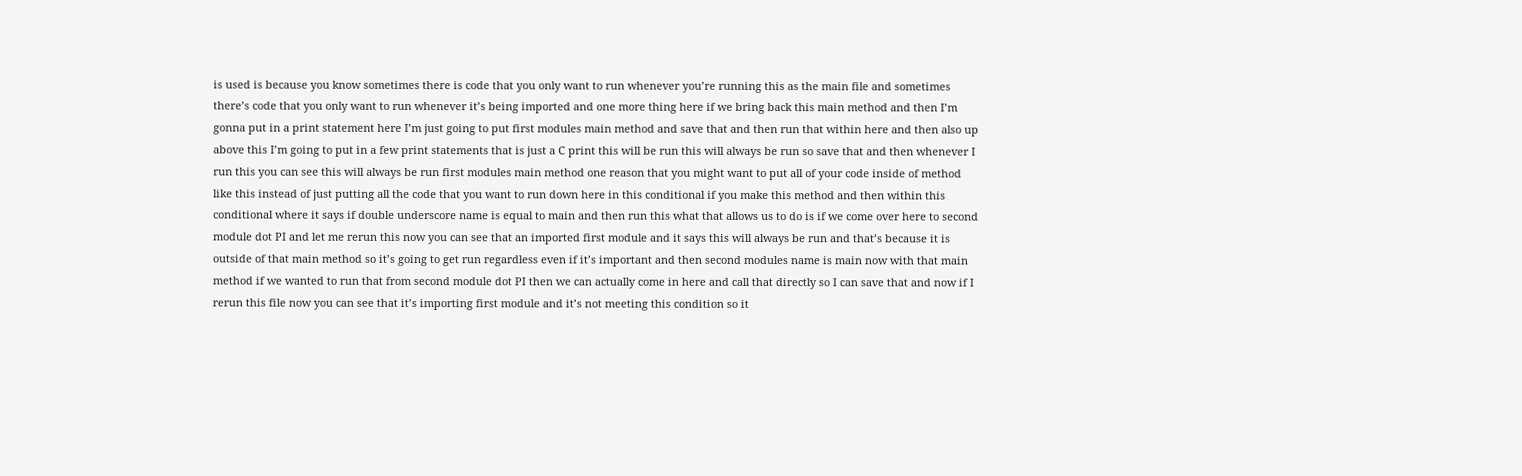is used is because you know sometimes there is code that you only want to run whenever you’re running this as the main file and sometimes there’s code that you only want to run whenever it’s being imported and one more thing here if we bring back this main method and then I’m gonna put in a print statement here I’m just going to put first modules main method and save that and then run that within here and then also up above this I’m going to put in a few print statements that is just a C print this will be run this will always be run so save that and then whenever I run this you can see this will always be run first modules main method one reason that you might want to put all of your code inside of method like this instead of just putting all the code that you want to run down here in this conditional if you make this method and then within this conditional where it says if double underscore name is equal to main and then run this what that allows us to do is if we come over here to second module dot PI and let me rerun this now you can see that an imported first module and it says this will always be run and that’s because it is outside of that main method so it’s going to get run regardless even if it’s important and then second modules name is main now with that main method if we wanted to run that from second module dot PI then we can actually come in here and call that directly so I can save that and now if I rerun this file now you can see that it’s importing first module and it’s not meeting this condition so it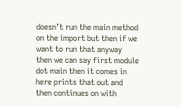doesn’t run the main method on the import but then if we want to run that anyway then we can say first module dot main then it comes in here prints that out and then continues on with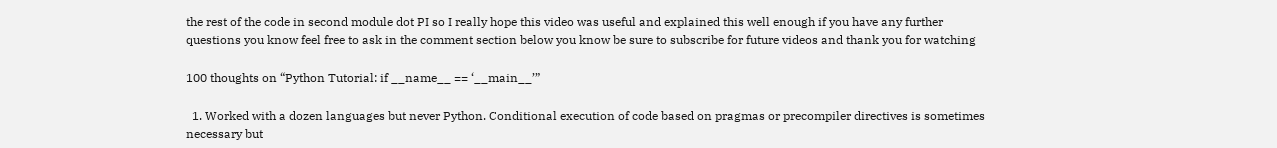the rest of the code in second module dot PI so I really hope this video was useful and explained this well enough if you have any further questions you know feel free to ask in the comment section below you know be sure to subscribe for future videos and thank you for watching

100 thoughts on “Python Tutorial: if __name__ == ‘__main__’”

  1. Worked with a dozen languages but never Python. Conditional execution of code based on pragmas or precompiler directives is sometimes necessary but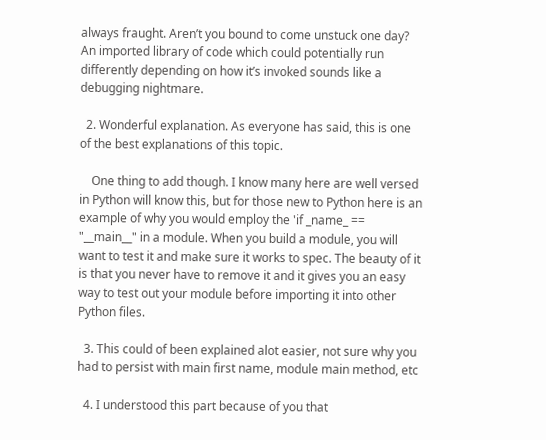always fraught. Aren’t you bound to come unstuck one day? An imported library of code which could potentially run differently depending on how it’s invoked sounds like a debugging nightmare.

  2. Wonderful explanation. As everyone has said, this is one of the best explanations of this topic.

    One thing to add though. I know many here are well versed in Python will know this, but for those new to Python here is an example of why you would employ the 'if _name_ == "__main__" in a module. When you build a module, you will want to test it and make sure it works to spec. The beauty of it is that you never have to remove it and it gives you an easy way to test out your module before importing it into other Python files.

  3. This could of been explained alot easier, not sure why you had to persist with main first name, module main method, etc

  4. I understood this part because of you that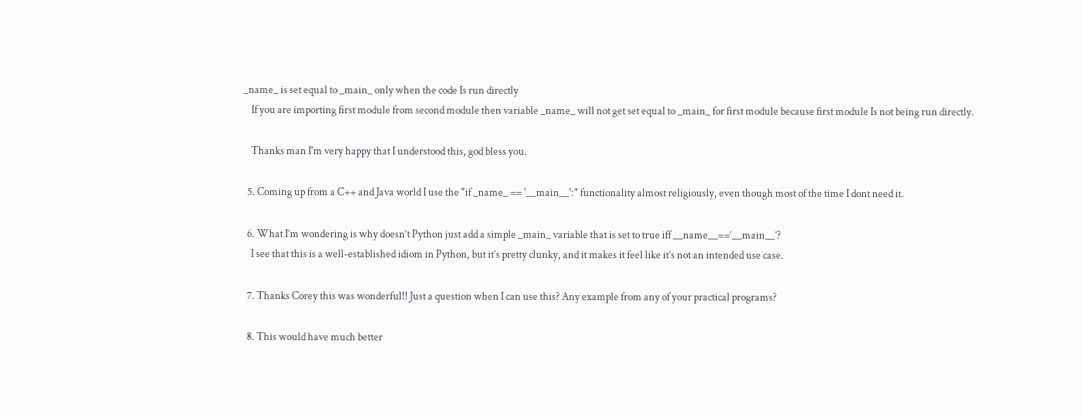_name_ is set equal to _main_ only when the code Is run directly
    If you are importing first module from second module then variable _name_ will not get set equal to _main_ for first module because first module Is not being run directly.

    Thanks man I'm very happy that I understood this, god bless you.

  5. Coming up from a C++ and Java world I use the "if _name_ == '__main__':" functionality almost religiously, even though most of the time I dont need it.

  6. What I’m wondering is why doesn’t Python just add a simple _main_ variable that is set to true iff __name__==‘__main__’?
    I see that this is a well-established idiom in Python, but it’s pretty clunky, and it makes it feel like it’s not an intended use case.

  7. Thanks Corey this was wonderful!! Just a question when I can use this? Any example from any of your practical programs?

  8. This would have much better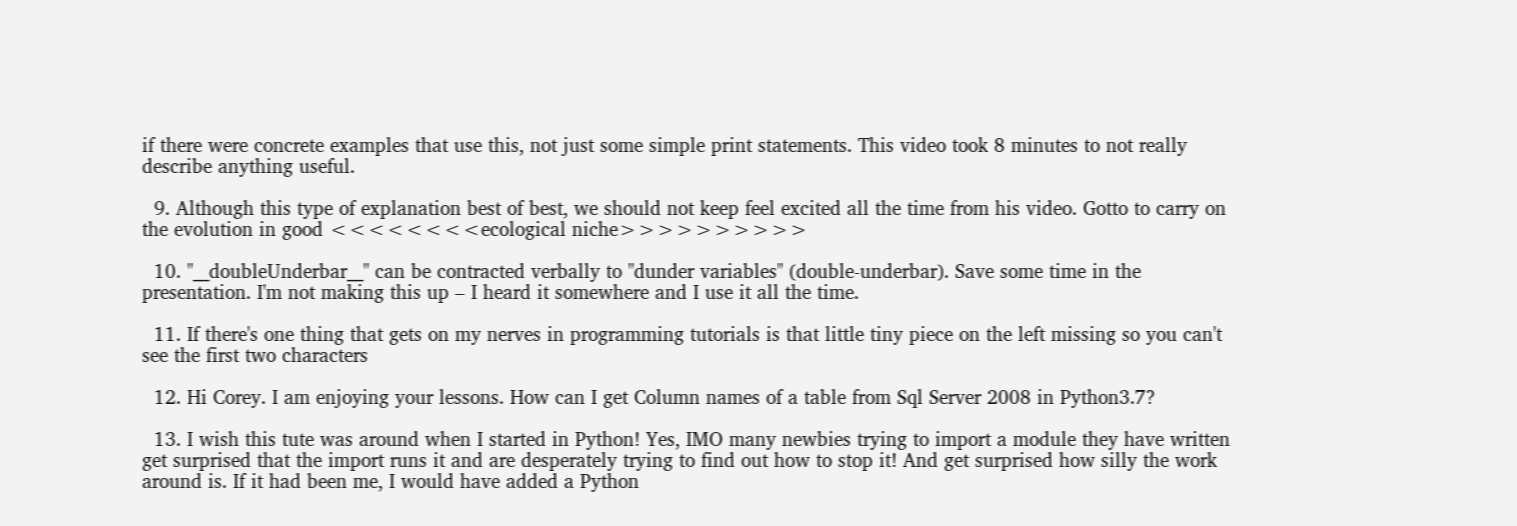if there were concrete examples that use this, not just some simple print statements. This video took 8 minutes to not really describe anything useful.

  9. Although this type of explanation best of best, we should not keep feel excited all the time from his video. Gotto to carry on the evolution in good <<<<<<<<ecological niche>>>>>>>>>>

  10. "__doubleUnderbar__" can be contracted verbally to "dunder variables" (double-underbar). Save some time in the presentation. I'm not making this up – I heard it somewhere and I use it all the time.

  11. If there's one thing that gets on my nerves in programming tutorials is that little tiny piece on the left missing so you can't see the first two characters

  12. Hi Corey. I am enjoying your lessons. How can I get Column names of a table from Sql Server 2008 in Python3.7?

  13. I wish this tute was around when I started in Python! Yes, IMO many newbies trying to import a module they have written get surprised that the import runs it and are desperately trying to find out how to stop it! And get surprised how silly the work around is. If it had been me, I would have added a Python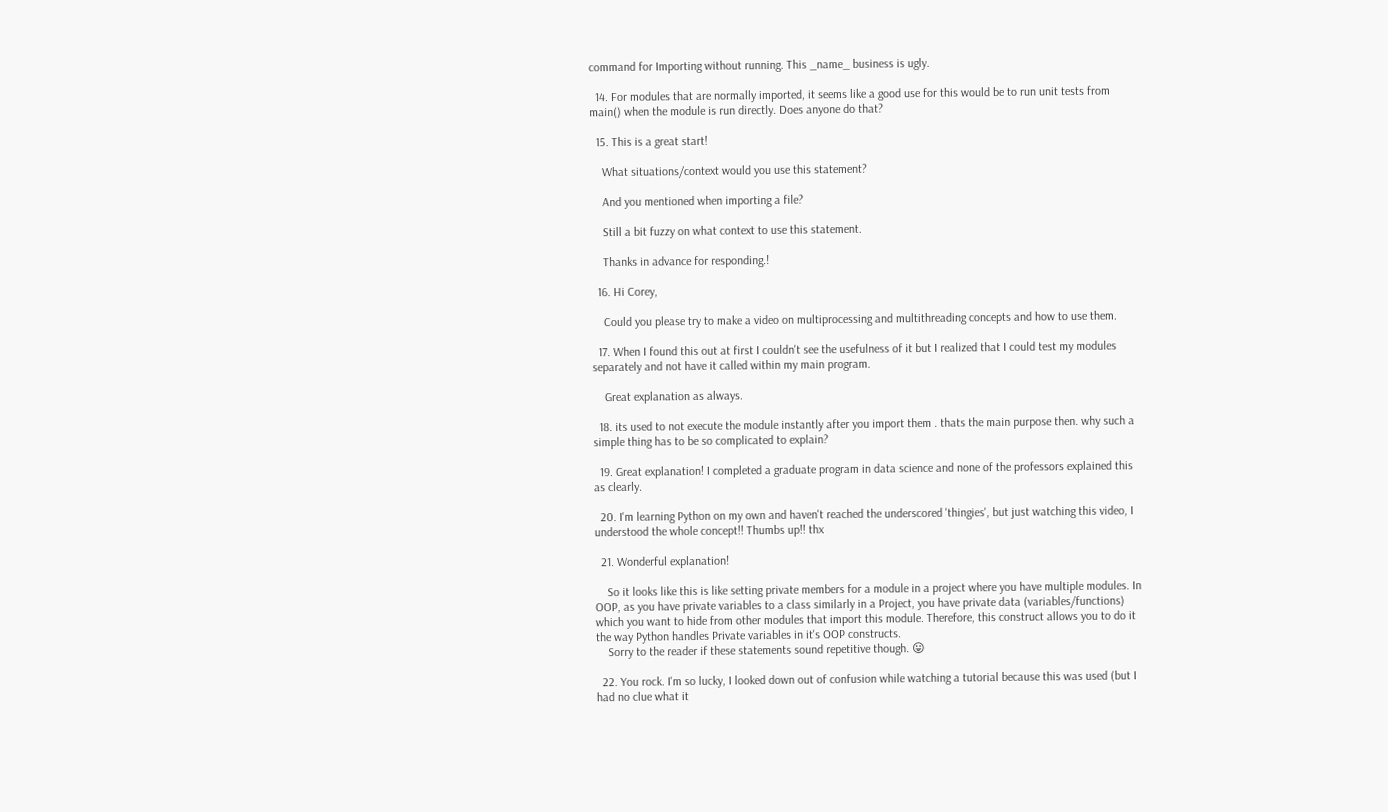command for Importing without running. This _name_ business is ugly.

  14. For modules that are normally imported, it seems like a good use for this would be to run unit tests from main() when the module is run directly. Does anyone do that?

  15. This is a great start!

    What situations/context would you use this statement?

    And you mentioned when importing a file?

    Still a bit fuzzy on what context to use this statement.

    Thanks in advance for responding.!

  16. Hi Corey,

    Could you please try to make a video on multiprocessing and multithreading concepts and how to use them.

  17. When I found this out at first I couldn't see the usefulness of it but I realized that I could test my modules separately and not have it called within my main program.

    Great explanation as always.

  18. its used to not execute the module instantly after you import them . thats the main purpose then. why such a simple thing has to be so complicated to explain?

  19. Great explanation! I completed a graduate program in data science and none of the professors explained this as clearly.

  20. I'm learning Python on my own and haven't reached the underscored 'thingies', but just watching this video, I understood the whole concept!! Thumbs up!! thx

  21. Wonderful explanation!

    So it looks like this is like setting private members for a module in a project where you have multiple modules. In OOP, as you have private variables to a class similarly in a Project, you have private data (variables/functions) which you want to hide from other modules that import this module. Therefore, this construct allows you to do it the way Python handles Private variables in it's OOP constructs.
    Sorry to the reader if these statements sound repetitive though. 😛

  22. You rock. I'm so lucky, I looked down out of confusion while watching a tutorial because this was used (but I had no clue what it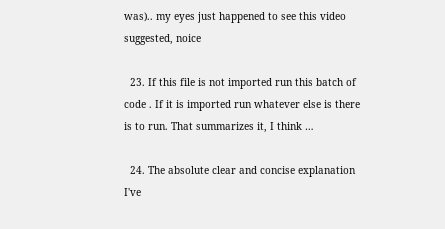was).. my eyes just happened to see this video suggested, noice

  23. If this file is not imported run this batch of code . If it is imported run whatever else is there is to run. That summarizes it, I think …

  24. The absolute clear and concise explanation I've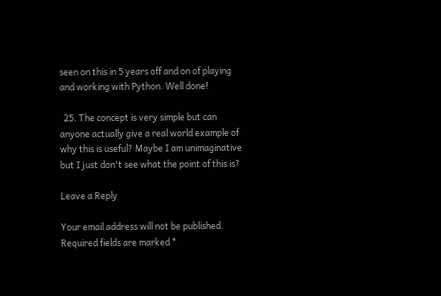seen on this in 5 years off and on of playing and working with Python. Well done!

  25. The concept is very simple but can anyone actually give a real world example of why this is useful? Maybe I am unimaginative but I just don't see what the point of this is?

Leave a Reply

Your email address will not be published. Required fields are marked *